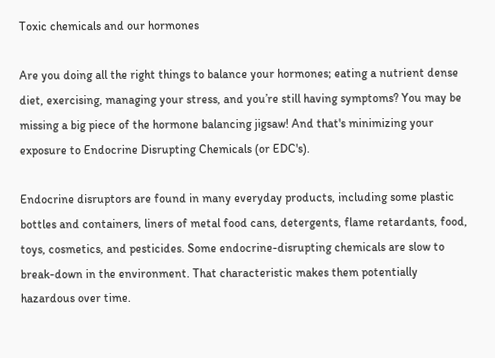Toxic chemicals and our hormones

Are you doing all the right things to balance your hormones; eating a nutrient dense diet, exercising, managing your stress, and you’re still having symptoms? You may be missing a big piece of the hormone balancing jigsaw! And that's minimizing your exposure to Endocrine Disrupting Chemicals (or EDC's).

Endocrine disruptors are found in many everyday products, including some plastic bottles and containers, liners of metal food cans, detergents, flame retardants, food, toys, cosmetics, and pesticides. Some endocrine-disrupting chemicals are slow to break-down in the environment. That characteristic makes them potentially hazardous over time.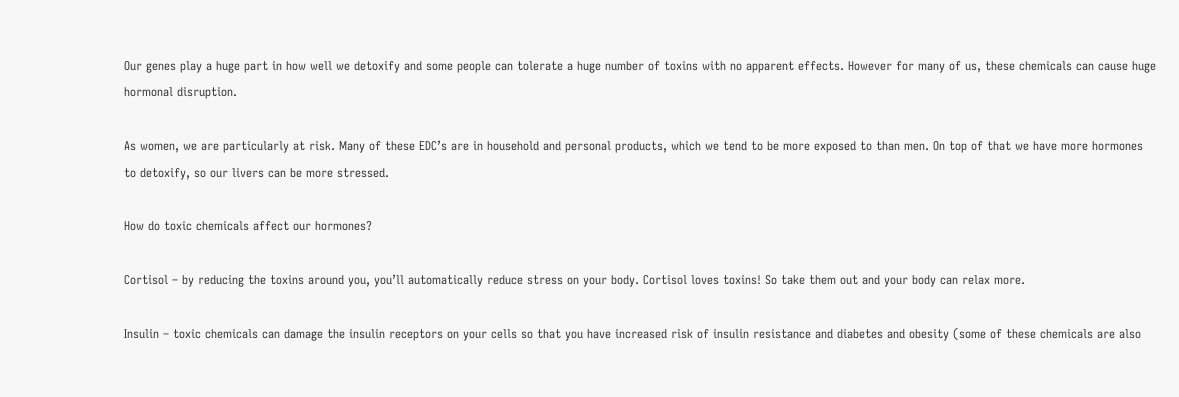Our genes play a huge part in how well we detoxify and some people can tolerate a huge number of toxins with no apparent effects. However for many of us, these chemicals can cause huge hormonal disruption.

As women, we are particularly at risk. Many of these EDC’s are in household and personal products, which we tend to be more exposed to than men. On top of that we have more hormones to detoxify, so our livers can be more stressed.

How do toxic chemicals affect our hormones?

Cortisol – by reducing the toxins around you, you’ll automatically reduce stress on your body. Cortisol loves toxins! So take them out and your body can relax more.

Insulin – toxic chemicals can damage the insulin receptors on your cells so that you have increased risk of insulin resistance and diabetes and obesity (some of these chemicals are also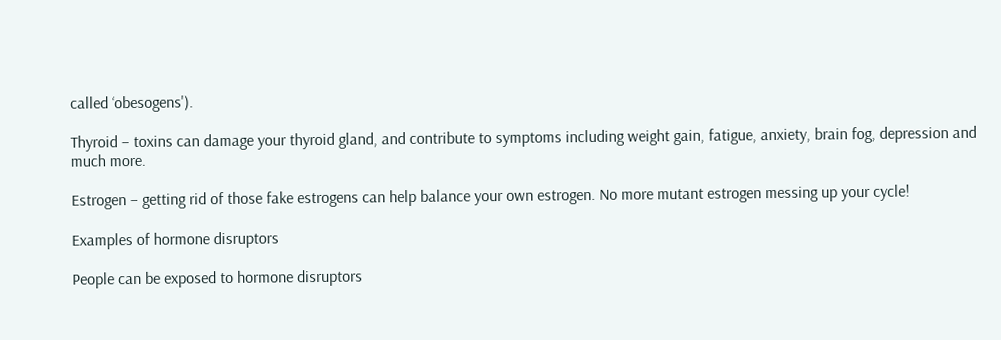called ‘obesogens').

Thyroid – toxins can damage your thyroid gland, and contribute to symptoms including weight gain, fatigue, anxiety, brain fog, depression and much more.

Estrogen – getting rid of those fake estrogens can help balance your own estrogen. No more mutant estrogen messing up your cycle!

Examples of hormone disruptors

People can be exposed to hormone disruptors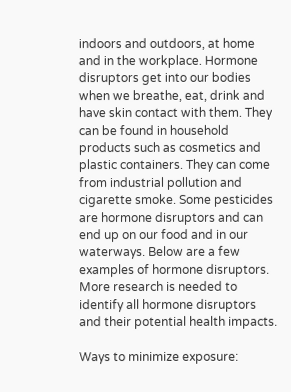indoors and outdoors, at home and in the workplace. Hormone disruptors get into our bodies when we breathe, eat, drink and have skin contact with them. They can be found in household products such as cosmetics and plastic containers. They can come from industrial pollution and cigarette smoke. Some pesticides are hormone disruptors and can end up on our food and in our waterways. Below are a few examples of hormone disruptors. More research is needed to identify all hormone disruptors and their potential health impacts.

Ways to minimize exposure: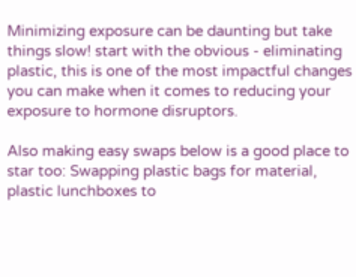Minimizing exposure can be daunting but take things slow! start with the obvious - eliminating plastic, this is one of the most impactful changes you can make when it comes to reducing your exposure to hormone disruptors.

Also making easy swaps below is a good place to star too: Swapping plastic bags for material, plastic lunchboxes to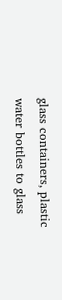glass containers, plastic water bottles to glass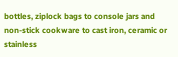bottles, ziplock bags to console jars and non-stick cookware to cast iron, ceramic or stainless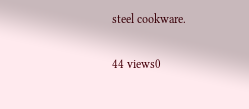steel cookware.

44 views0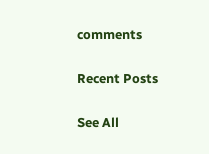comments

Recent Posts

See All